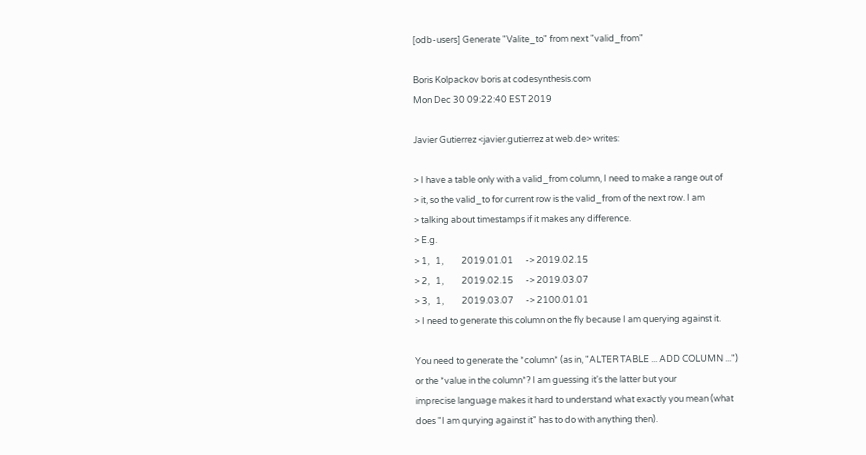[odb-users] Generate "Valite_to" from next "valid_from"

Boris Kolpackov boris at codesynthesis.com
Mon Dec 30 09:22:40 EST 2019

Javier Gutierrez <javier.gutierrez at web.de> writes:

> I have a table only with a valid_from column, I need to make a range out of
> it, so the valid_to for current row is the valid_from of the next row. I am
> talking about timestamps if it makes any difference.
> E.g.
> 1,   1,         2019.01.01      -> 2019.02.15
> 2,   1,         2019.02.15      -> 2019.03.07
> 3,   1,         2019.03.07      -> 2100.01.01
> I need to generate this column on the fly because I am querying against it.

You need to generate the *column* (as in, "ALTER TABLE ... ADD COLUMN ...")
or the *value in the column*? I am guessing it's the latter but your
imprecise language makes it hard to understand what exactly you mean (what
does "I am qurying against it" has to do with anything then).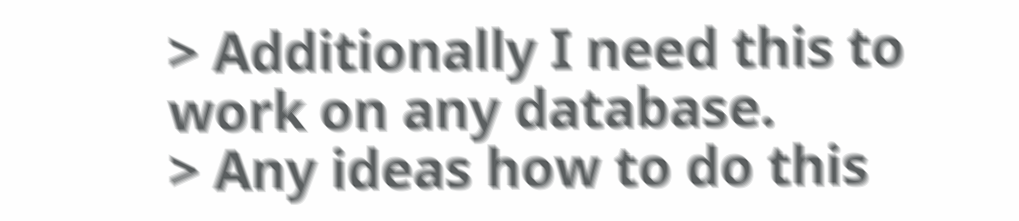> Additionally I need this to work on any database.
> Any ideas how to do this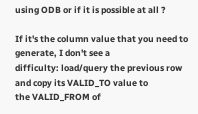using ODB or if it is possible at all ?

If it's the column value that you need to generate, I don't see a
difficulty: load/query the previous row and copy its VALID_TO value to
the VALID_FROM of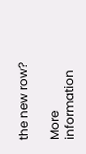the new row?

More information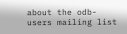about the odb-users mailing list